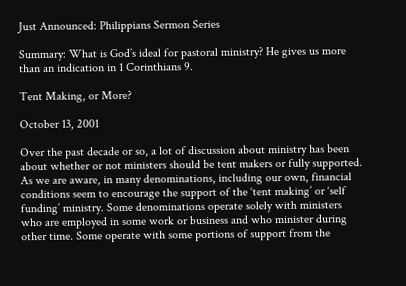Just Announced: Philippians Sermon Series

Summary: What is God’s ideal for pastoral ministry? He gives us more than an indication in 1 Corinthians 9.

Tent Making, or More?

October 13, 2001

Over the past decade or so, a lot of discussion about ministry has been about whether or not ministers should be tent makers or fully supported. As we are aware, in many denominations, including our own, financial conditions seem to encourage the support of the ‘tent making’ or ‘self funding’ ministry. Some denominations operate solely with ministers who are employed in some work or business and who minister during other time. Some operate with some portions of support from the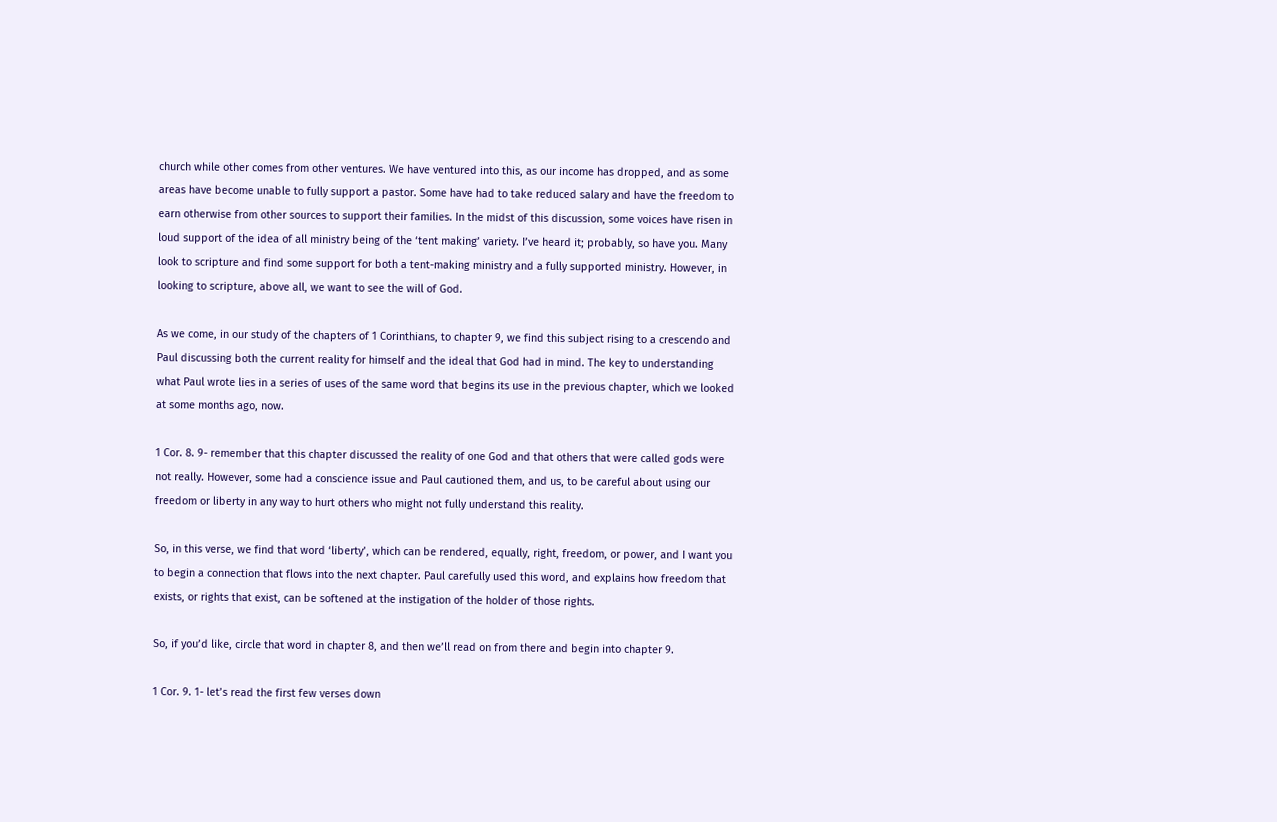church while other comes from other ventures. We have ventured into this, as our income has dropped, and as some areas have become unable to fully support a pastor. Some have had to take reduced salary and have the freedom to earn otherwise from other sources to support their families. In the midst of this discussion, some voices have risen in loud support of the idea of all ministry being of the ‘tent making’ variety. I’ve heard it; probably, so have you. Many look to scripture and find some support for both a tent-making ministry and a fully supported ministry. However, in looking to scripture, above all, we want to see the will of God.

As we come, in our study of the chapters of 1 Corinthians, to chapter 9, we find this subject rising to a crescendo and Paul discussing both the current reality for himself and the ideal that God had in mind. The key to understanding what Paul wrote lies in a series of uses of the same word that begins its use in the previous chapter, which we looked at some months ago, now.

1 Cor. 8. 9- remember that this chapter discussed the reality of one God and that others that were called gods were not really. However, some had a conscience issue and Paul cautioned them, and us, to be careful about using our freedom or liberty in any way to hurt others who might not fully understand this reality.

So, in this verse, we find that word ‘liberty’, which can be rendered, equally, right, freedom, or power, and I want you to begin a connection that flows into the next chapter. Paul carefully used this word, and explains how freedom that exists, or rights that exist, can be softened at the instigation of the holder of those rights.

So, if you’d like, circle that word in chapter 8, and then we’ll read on from there and begin into chapter 9.

1 Cor. 9. 1- let’s read the first few verses down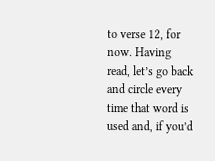to verse 12, for now. Having read, let’s go back and circle every time that word is used and, if you’d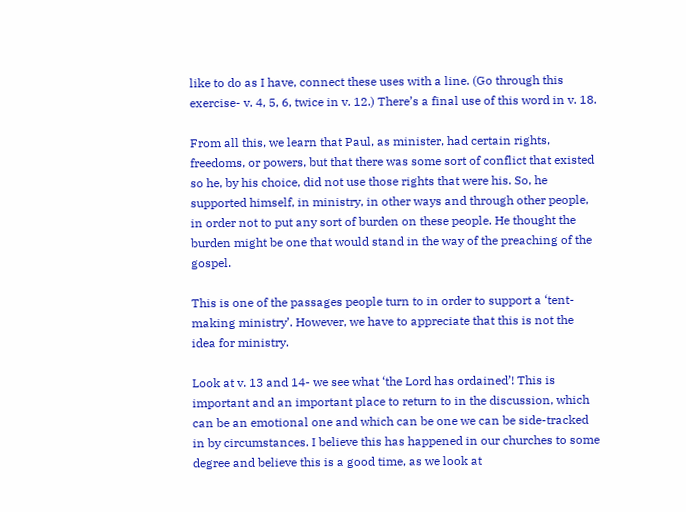like to do as I have, connect these uses with a line. (Go through this exercise- v. 4, 5, 6, twice in v. 12.) There’s a final use of this word in v. 18.

From all this, we learn that Paul, as minister, had certain rights, freedoms, or powers, but that there was some sort of conflict that existed so he, by his choice, did not use those rights that were his. So, he supported himself, in ministry, in other ways and through other people, in order not to put any sort of burden on these people. He thought the burden might be one that would stand in the way of the preaching of the gospel.

This is one of the passages people turn to in order to support a ‘tent-making ministry’. However, we have to appreciate that this is not the idea for ministry.

Look at v. 13 and 14- we see what ‘the Lord has ordained’! This is important and an important place to return to in the discussion, which can be an emotional one and which can be one we can be side-tracked in by circumstances. I believe this has happened in our churches to some degree and believe this is a good time, as we look at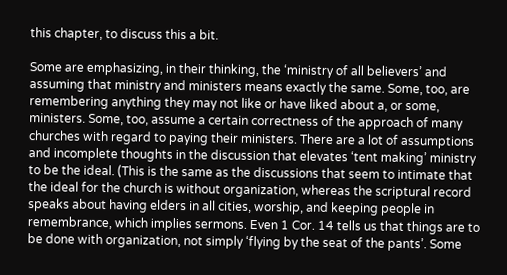this chapter, to discuss this a bit.

Some are emphasizing, in their thinking, the ‘ministry of all believers’ and assuming that ministry and ministers means exactly the same. Some, too, are remembering anything they may not like or have liked about a, or some, ministers. Some, too, assume a certain correctness of the approach of many churches with regard to paying their ministers. There are a lot of assumptions and incomplete thoughts in the discussion that elevates ‘tent making’ ministry to be the ideal. (This is the same as the discussions that seem to intimate that the ideal for the church is without organization, whereas the scriptural record speaks about having elders in all cities, worship, and keeping people in remembrance, which implies sermons. Even 1 Cor. 14 tells us that things are to be done with organization, not simply ‘flying by the seat of the pants’. Some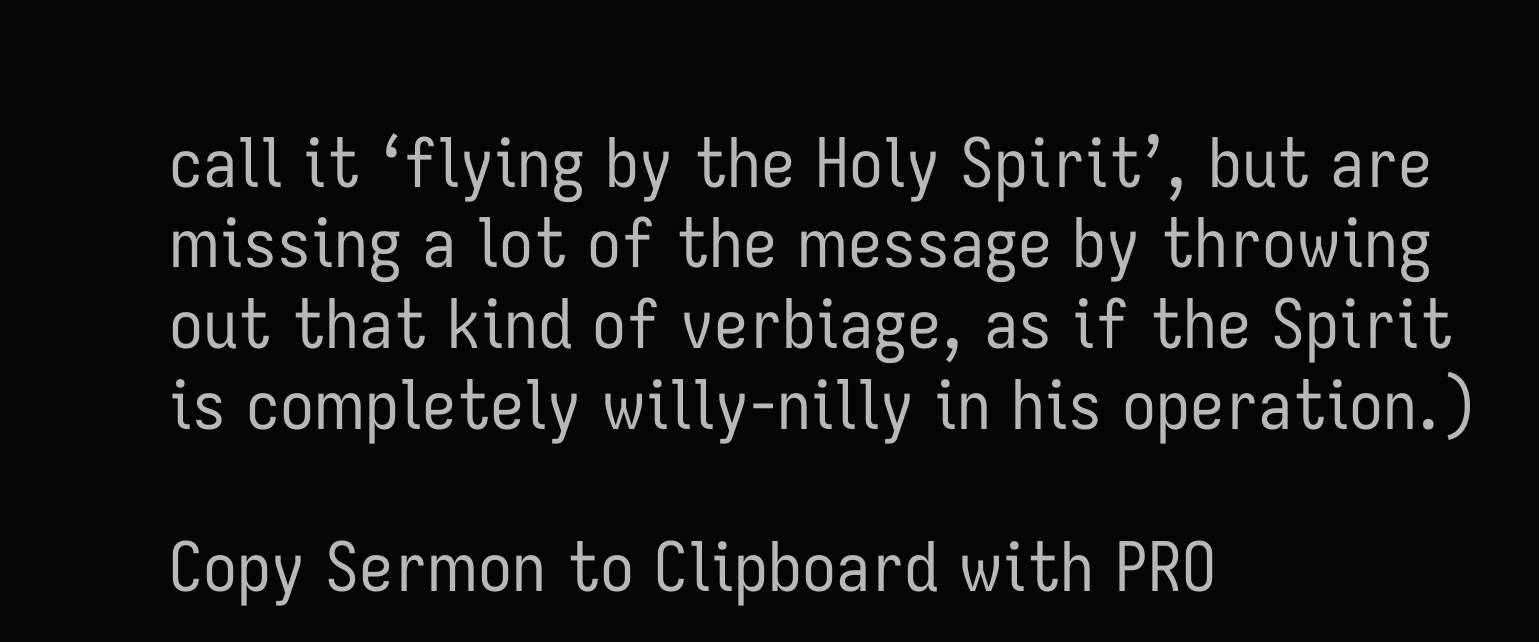call it ‘flying by the Holy Spirit’, but are missing a lot of the message by throwing out that kind of verbiage, as if the Spirit is completely willy-nilly in his operation.)

Copy Sermon to Clipboard with PRO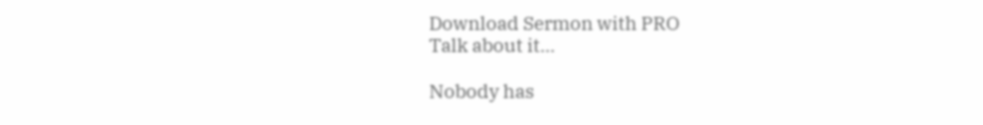Download Sermon with PRO
Talk about it...

Nobody has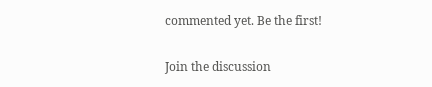commented yet. Be the first!

Join the discussion